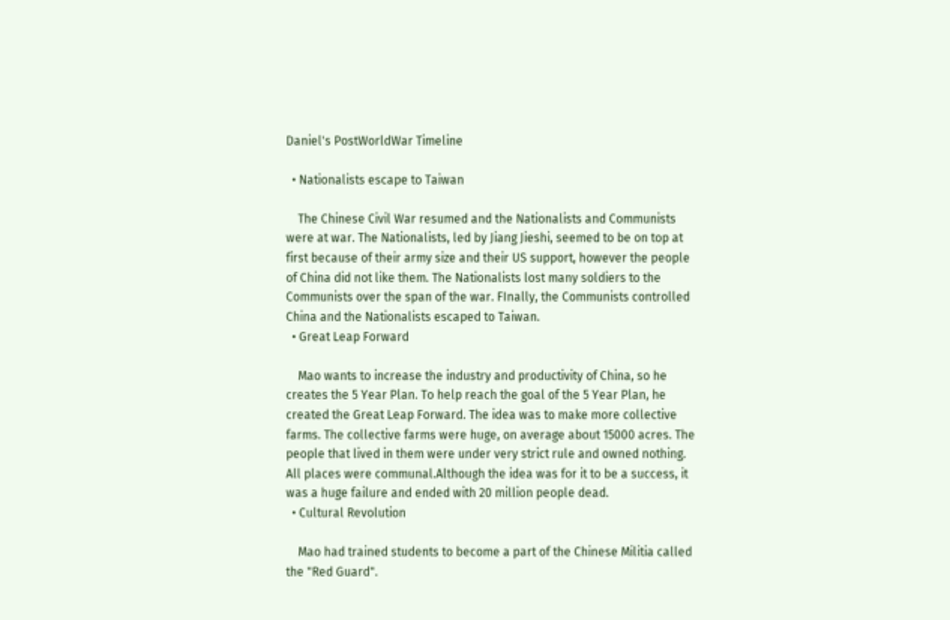Daniel's PostWorldWar Timeline

  • Nationalists escape to Taiwan

    The Chinese Civil War resumed and the Nationalists and Communists were at war. The Nationalists, led by Jiang Jieshi, seemed to be on top at first because of their army size and their US support, however the people of China did not like them. The Nationalists lost many soldiers to the Communists over the span of the war. FInally, the Communists controlled China and the Nationalists escaped to Taiwan.
  • Great Leap Forward

    Mao wants to increase the industry and productivity of China, so he creates the 5 Year Plan. To help reach the goal of the 5 Year Plan, he created the Great Leap Forward. The idea was to make more collective farms. The collective farms were huge, on average about 15000 acres. The people that lived in them were under very strict rule and owned nothing. All places were communal.Although the idea was for it to be a success, it was a huge failure and ended with 20 million people dead.
  • Cultural Revolution

    Mao had trained students to become a part of the Chinese Militia called the "Red Guard".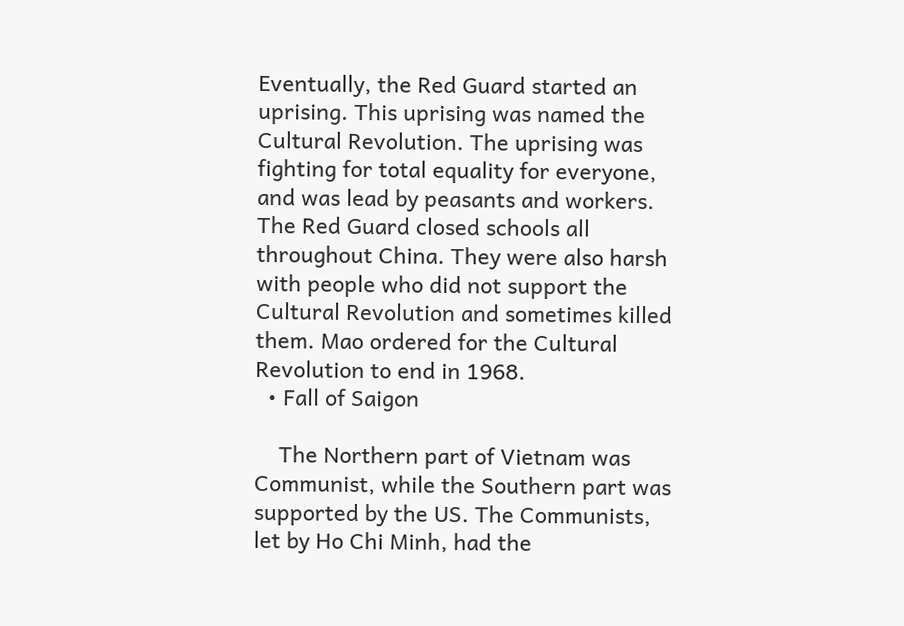Eventually, the Red Guard started an uprising. This uprising was named the Cultural Revolution. The uprising was fighting for total equality for everyone, and was lead by peasants and workers. The Red Guard closed schools all throughout China. They were also harsh with people who did not support the Cultural Revolution and sometimes killed them. Mao ordered for the Cultural Revolution to end in 1968.
  • Fall of Saigon

    The Northern part of Vietnam was Communist, while the Southern part was supported by the US. The Communists, let by Ho Chi Minh, had the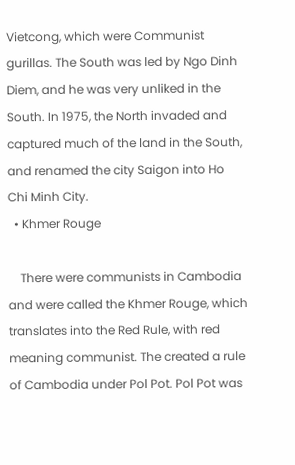Vietcong, which were Communist gurillas. The South was led by Ngo Dinh Diem, and he was very unliked in the South. In 1975, the North invaded and captured much of the land in the South, and renamed the city Saigon into Ho Chi Minh City.
  • Khmer Rouge

    There were communists in Cambodia and were called the Khmer Rouge, which translates into the Red Rule, with red meaning communist. The created a rule of Cambodia under Pol Pot. Pol Pot was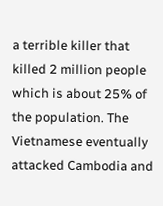a terrible killer that killed 2 million people which is about 25% of the population. The Vietnamese eventually attacked Cambodia and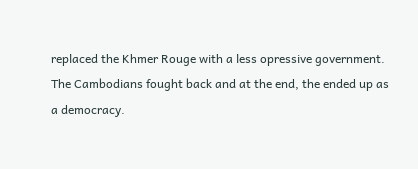replaced the Khmer Rouge with a less opressive government. The Cambodians fought back and at the end, the ended up as a democracy.